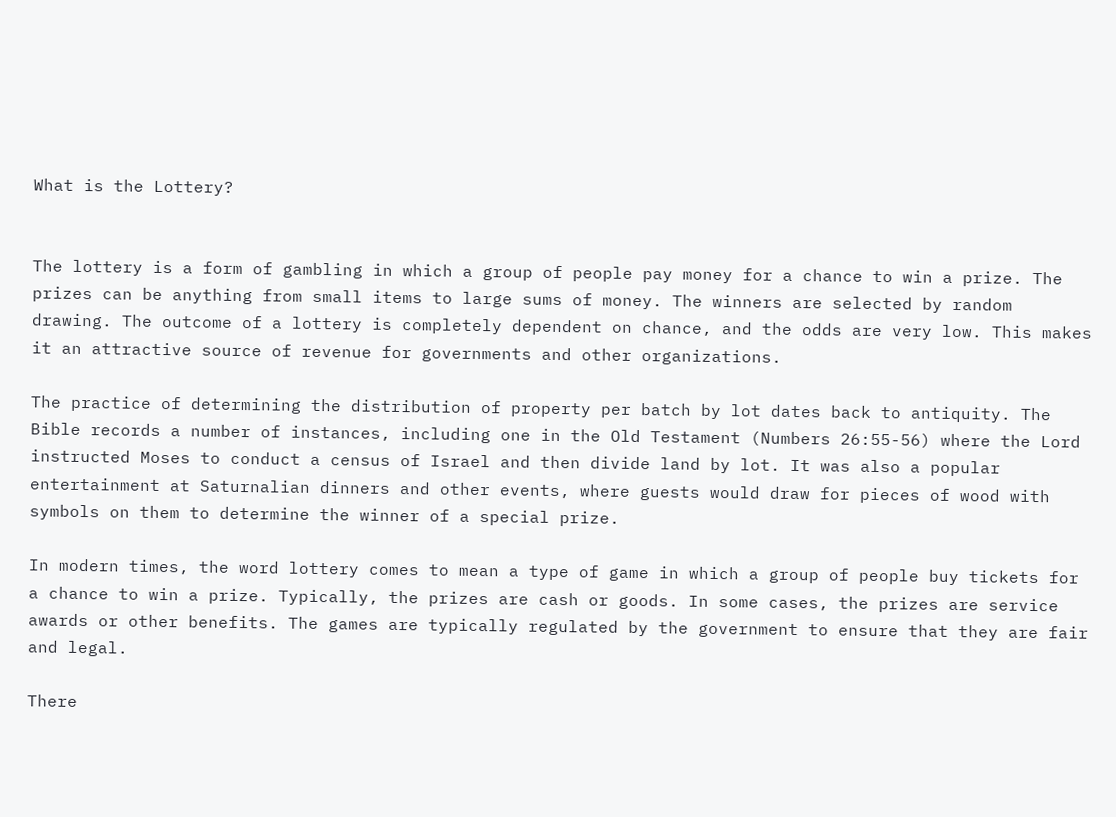What is the Lottery?


The lottery is a form of gambling in which a group of people pay money for a chance to win a prize. The prizes can be anything from small items to large sums of money. The winners are selected by random drawing. The outcome of a lottery is completely dependent on chance, and the odds are very low. This makes it an attractive source of revenue for governments and other organizations.

The practice of determining the distribution of property per batch by lot dates back to antiquity. The Bible records a number of instances, including one in the Old Testament (Numbers 26:55-56) where the Lord instructed Moses to conduct a census of Israel and then divide land by lot. It was also a popular entertainment at Saturnalian dinners and other events, where guests would draw for pieces of wood with symbols on them to determine the winner of a special prize.

In modern times, the word lottery comes to mean a type of game in which a group of people buy tickets for a chance to win a prize. Typically, the prizes are cash or goods. In some cases, the prizes are service awards or other benefits. The games are typically regulated by the government to ensure that they are fair and legal.

There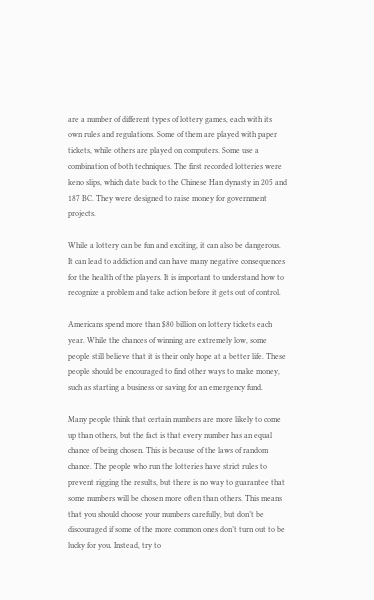are a number of different types of lottery games, each with its own rules and regulations. Some of them are played with paper tickets, while others are played on computers. Some use a combination of both techniques. The first recorded lotteries were keno slips, which date back to the Chinese Han dynasty in 205 and 187 BC. They were designed to raise money for government projects.

While a lottery can be fun and exciting, it can also be dangerous. It can lead to addiction and can have many negative consequences for the health of the players. It is important to understand how to recognize a problem and take action before it gets out of control.

Americans spend more than $80 billion on lottery tickets each year. While the chances of winning are extremely low, some people still believe that it is their only hope at a better life. These people should be encouraged to find other ways to make money, such as starting a business or saving for an emergency fund.

Many people think that certain numbers are more likely to come up than others, but the fact is that every number has an equal chance of being chosen. This is because of the laws of random chance. The people who run the lotteries have strict rules to prevent rigging the results, but there is no way to guarantee that some numbers will be chosen more often than others. This means that you should choose your numbers carefully, but don’t be discouraged if some of the more common ones don’t turn out to be lucky for you. Instead, try to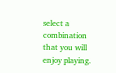select a combination that you will enjoy playing.